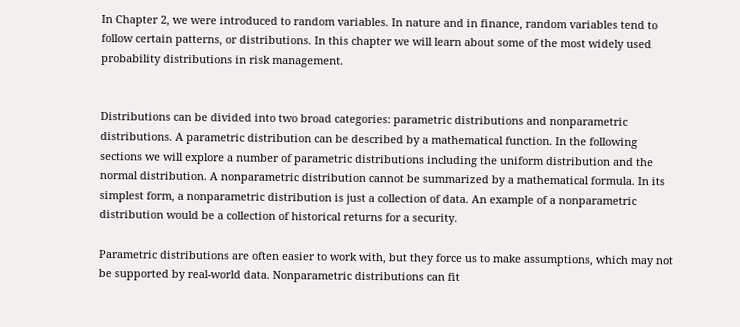In Chapter 2, we were introduced to random variables. In nature and in finance, random variables tend to follow certain patterns, or distributions. In this chapter we will learn about some of the most widely used probability distributions in risk management.


Distributions can be divided into two broad categories: parametric distributions and nonparametric distributions. A parametric distribution can be described by a mathematical function. In the following sections we will explore a number of parametric distributions including the uniform distribution and the normal distribution. A nonparametric distribution cannot be summarized by a mathematical formula. In its simplest form, a nonparametric distribution is just a collection of data. An example of a nonparametric distribution would be a collection of historical returns for a security.

Parametric distributions are often easier to work with, but they force us to make assumptions, which may not be supported by real-world data. Nonparametric distributions can fit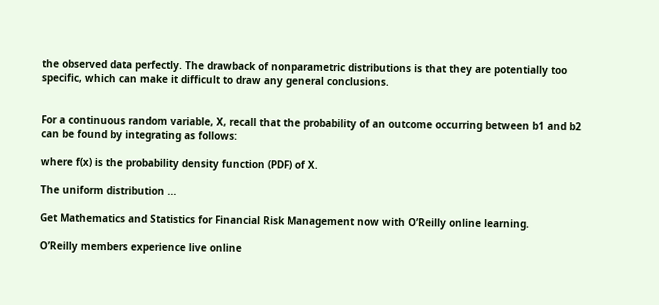the observed data perfectly. The drawback of nonparametric distributions is that they are potentially too specific, which can make it difficult to draw any general conclusions.


For a continuous random variable, X, recall that the probability of an outcome occurring between b1 and b2 can be found by integrating as follows:

where f(x) is the probability density function (PDF) of X.

The uniform distribution ...

Get Mathematics and Statistics for Financial Risk Management now with O’Reilly online learning.

O’Reilly members experience live online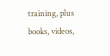training, plus books, videos,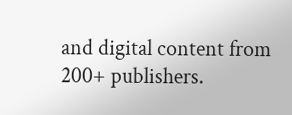and digital content from 200+ publishers.